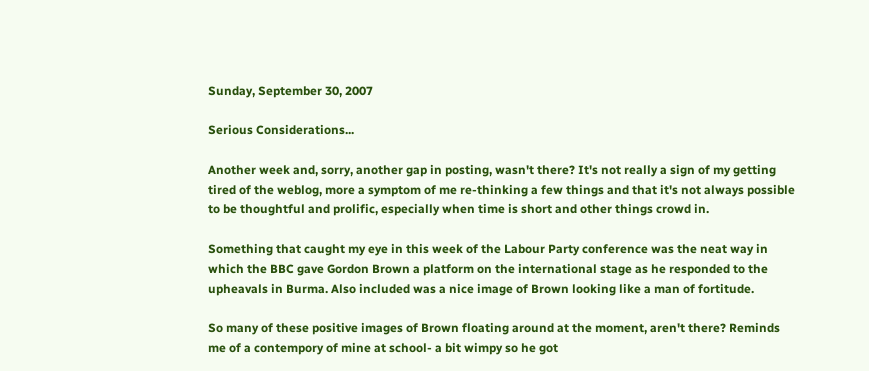Sunday, September 30, 2007

Serious Considerations...

Another week and, sorry, another gap in posting, wasn't there? It's not really a sign of my getting tired of the weblog, more a symptom of me re-thinking a few things and that it's not always possible to be thoughtful and prolific, especially when time is short and other things crowd in.

Something that caught my eye in this week of the Labour Party conference was the neat way in which the BBC gave Gordon Brown a platform on the international stage as he responded to the upheavals in Burma. Also included was a nice image of Brown looking like a man of fortitude.

So many of these positive images of Brown floating around at the moment, aren't there? Reminds me of a contempory of mine at school- a bit wimpy so he got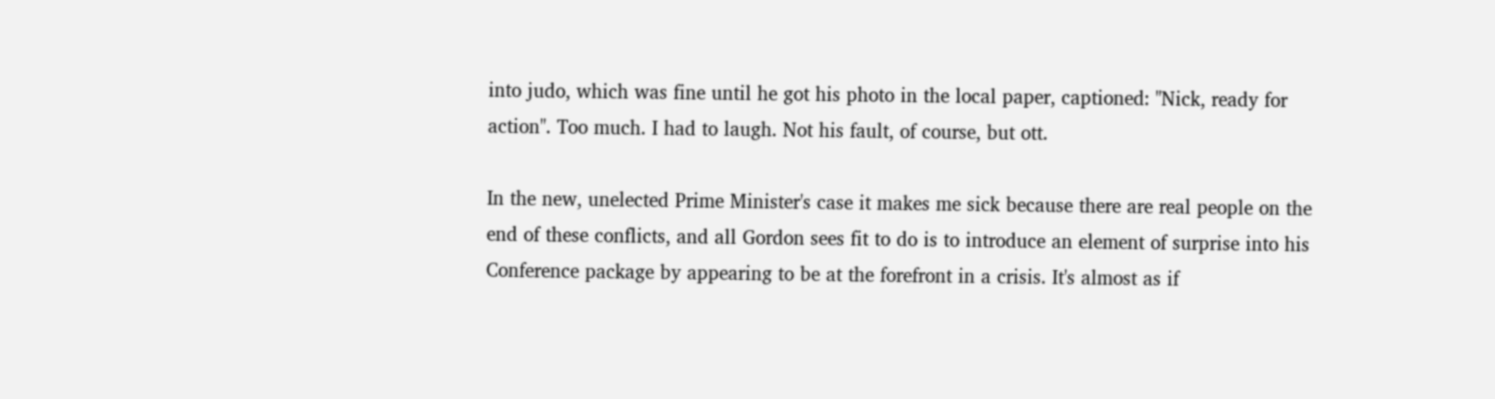into judo, which was fine until he got his photo in the local paper, captioned: "Nick, ready for action". Too much. I had to laugh. Not his fault, of course, but ott.

In the new, unelected Prime Minister's case it makes me sick because there are real people on the end of these conflicts, and all Gordon sees fit to do is to introduce an element of surprise into his Conference package by appearing to be at the forefront in a crisis. It's almost as if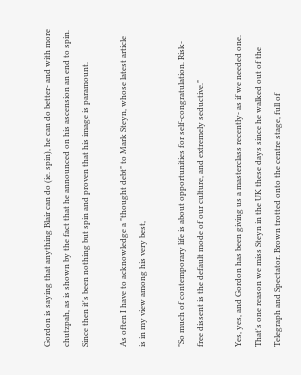Gordon is saying that anything Blair can do (ie. spin), he can do better- and with more chutzpah, as is shown by the fact that he announced on his ascension an end to spin. Since then it's been nothing but spin and proven that his image is paramount.

As often I have to acknowledge a "thought debt" to Mark Steyn, whose latest article is in my view among his very best,

"So much of contemporary life is about opportunities for self-congratulation. Risk-free dissent is the default mode of our culture, and extremely seductive."

Yes, yes, and Gordon has been giving us a masterclass recently- as if we needed one. That's one reason we miss Steyn in the UK these days since he walked out of the Telegraph and Spectator. Brown trotted onto the centre stage, full of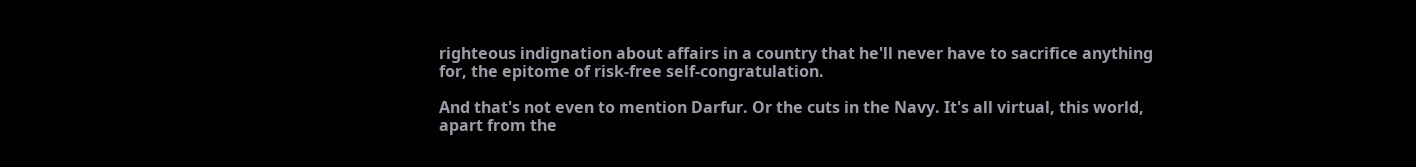righteous indignation about affairs in a country that he'll never have to sacrifice anything for, the epitome of risk-free self-congratulation.

And that's not even to mention Darfur. Or the cuts in the Navy. It's all virtual, this world, apart from the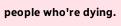people who're dying.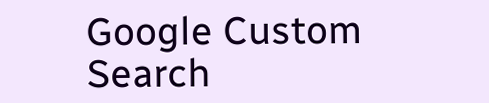Google Custom Search